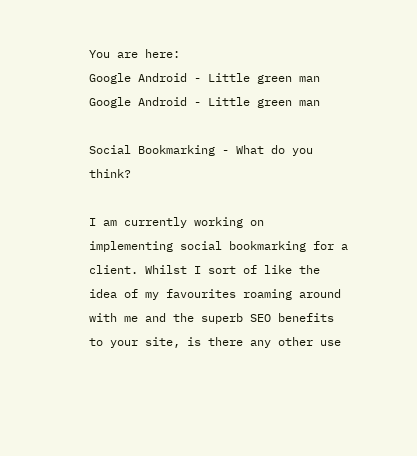You are here:
Google Android - Little green man Google Android - Little green man

Social Bookmarking - What do you think?

I am currently working on implementing social bookmarking for a client. Whilst I sort of like the idea of my favourites roaming around with me and the superb SEO benefits to your site, is there any other use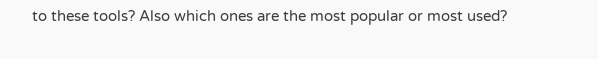to these tools? Also which ones are the most popular or most used?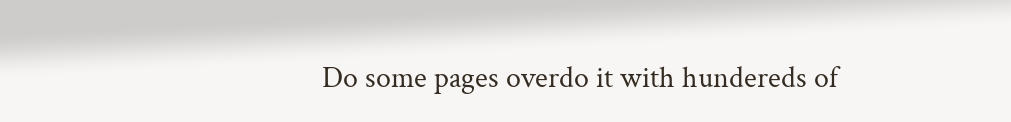Do some pages overdo it with hundereds of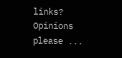links? Opinions please ...